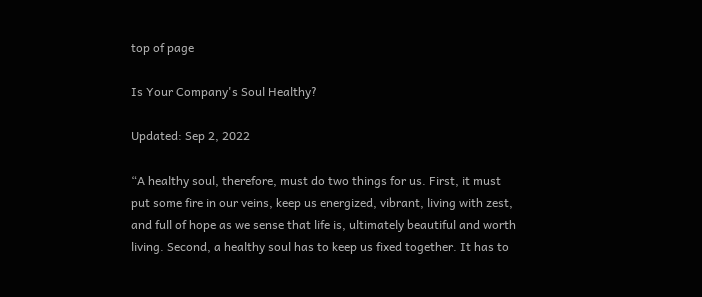top of page

Is Your Company's Soul Healthy?

Updated: Sep 2, 2022

“A healthy soul, therefore, must do two things for us. First, it must put some fire in our veins, keep us energized, vibrant, living with zest, and full of hope as we sense that life is, ultimately beautiful and worth living. Second, a healthy soul has to keep us fixed together. It has to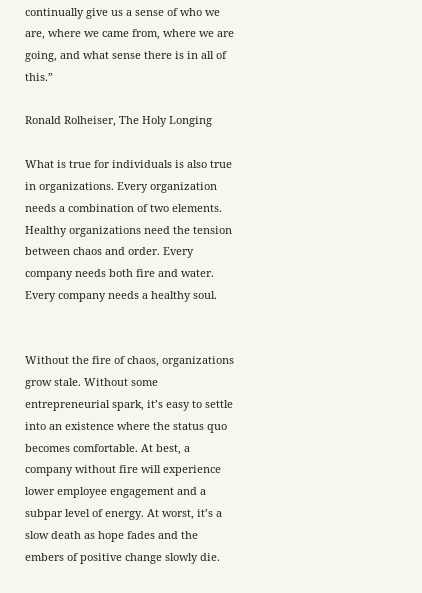continually give us a sense of who we are, where we came from, where we are going, and what sense there is in all of this.”

Ronald Rolheiser, The Holy Longing

What is true for individuals is also true in organizations. Every organization needs a combination of two elements. Healthy organizations need the tension between chaos and order. Every company needs both fire and water. Every company needs a healthy soul.


Without the fire of chaos, organizations grow stale. Without some entrepreneurial spark, it’s easy to settle into an existence where the status quo becomes comfortable. At best, a company without fire will experience lower employee engagement and a subpar level of energy. At worst, it’s a slow death as hope fades and the embers of positive change slowly die.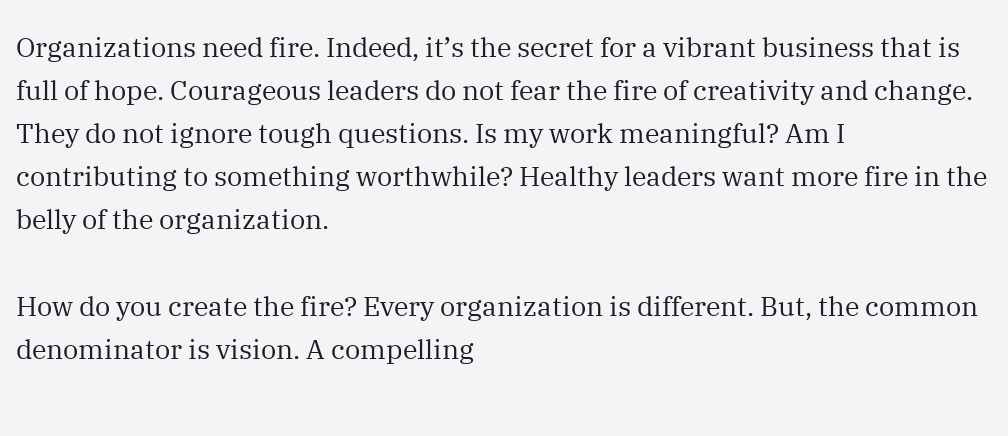Organizations need fire. Indeed, it’s the secret for a vibrant business that is full of hope. Courageous leaders do not fear the fire of creativity and change. They do not ignore tough questions. Is my work meaningful? Am I contributing to something worthwhile? Healthy leaders want more fire in the belly of the organization.

How do you create the fire? Every organization is different. But, the common denominator is vision. A compelling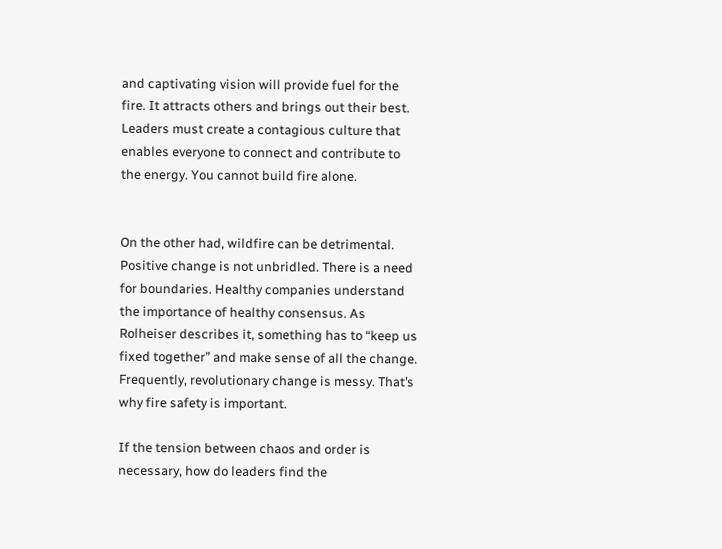and captivating vision will provide fuel for the fire. It attracts others and brings out their best. Leaders must create a contagious culture that enables everyone to connect and contribute to the energy. You cannot build fire alone.


On the other had, wildfire can be detrimental. Positive change is not unbridled. There is a need for boundaries. Healthy companies understand the importance of healthy consensus. As Rolheiser describes it, something has to “keep us fixed together” and make sense of all the change. Frequently, revolutionary change is messy. That’s why fire safety is important.

If the tension between chaos and order is necessary, how do leaders find the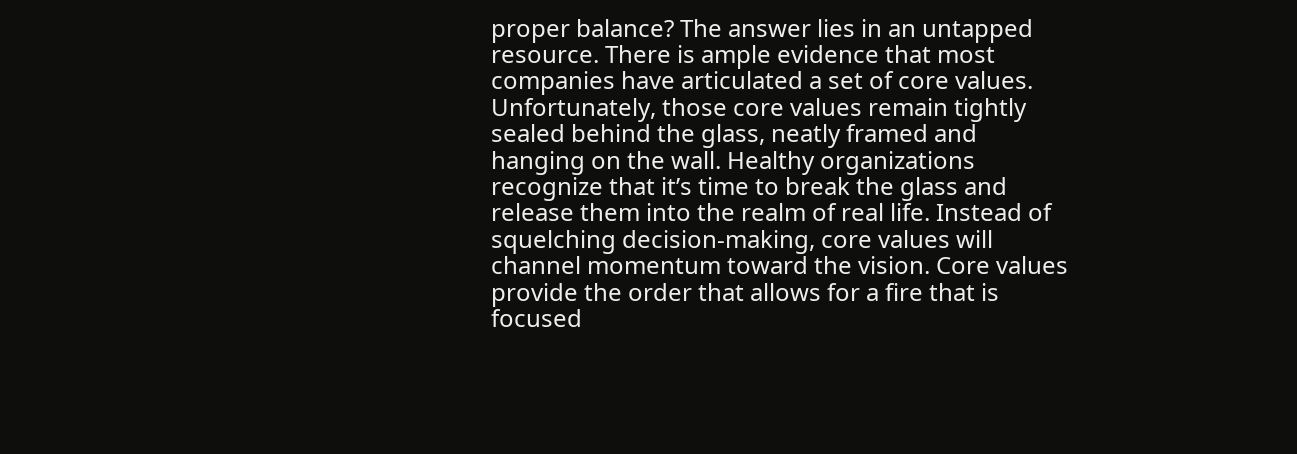proper balance? The answer lies in an untapped resource. There is ample evidence that most companies have articulated a set of core values. Unfortunately, those core values remain tightly sealed behind the glass, neatly framed and hanging on the wall. Healthy organizations recognize that it’s time to break the glass and release them into the realm of real life. Instead of squelching decision-making, core values will channel momentum toward the vision. Core values provide the order that allows for a fire that is focused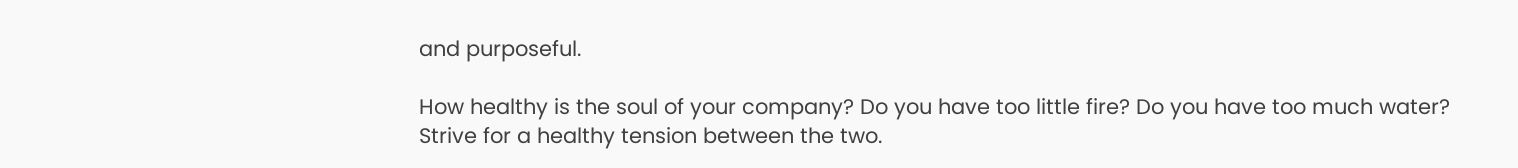and purposeful.

How healthy is the soul of your company? Do you have too little fire? Do you have too much water? Strive for a healthy tension between the two.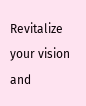Revitalize your vision and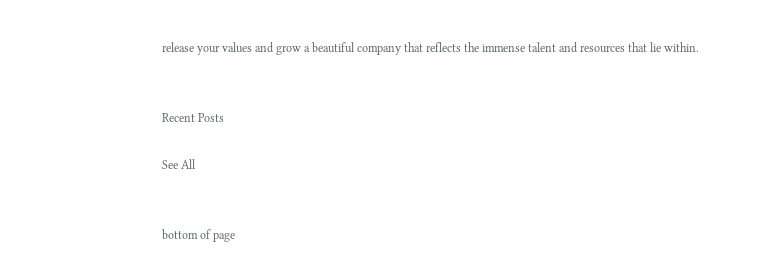release your values and grow a beautiful company that reflects the immense talent and resources that lie within.


Recent Posts

See All


bottom of page